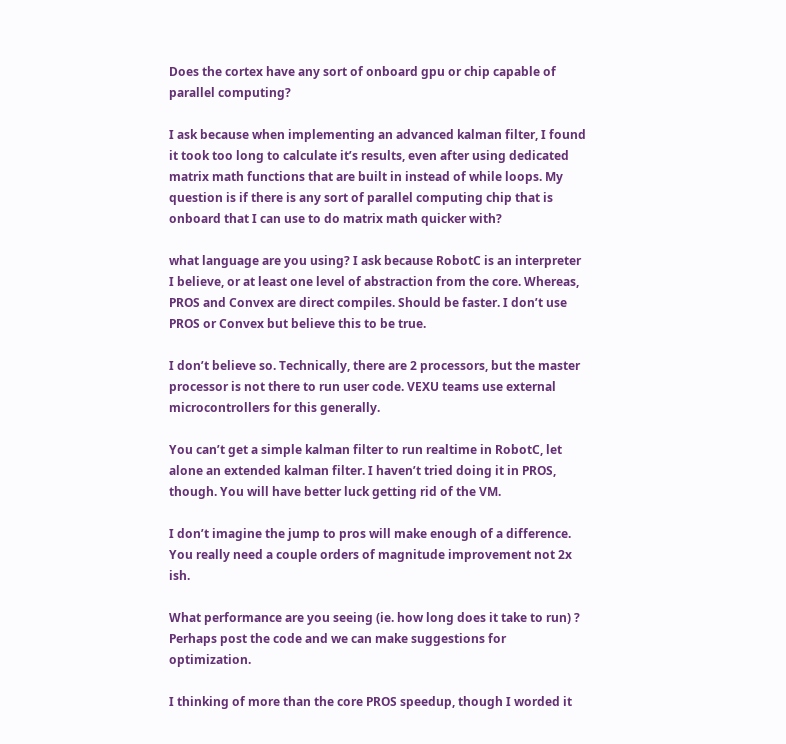Does the cortex have any sort of onboard gpu or chip capable of parallel computing?

I ask because when implementing an advanced kalman filter, I found it took too long to calculate it’s results, even after using dedicated matrix math functions that are built in instead of while loops. My question is if there is any sort of parallel computing chip that is onboard that I can use to do matrix math quicker with?

what language are you using? I ask because RobotC is an interpreter I believe, or at least one level of abstraction from the core. Whereas, PROS and Convex are direct compiles. Should be faster. I don’t use PROS or Convex but believe this to be true.

I don’t believe so. Technically, there are 2 processors, but the master processor is not there to run user code. VEXU teams use external microcontrollers for this generally.

You can’t get a simple kalman filter to run realtime in RobotC, let alone an extended kalman filter. I haven’t tried doing it in PROS, though. You will have better luck getting rid of the VM.

I don’t imagine the jump to pros will make enough of a difference. You really need a couple orders of magnitude improvement not 2x ish.

What performance are you seeing (ie. how long does it take to run) ?
Perhaps post the code and we can make suggestions for optimization.

I thinking of more than the core PROS speedup, though I worded it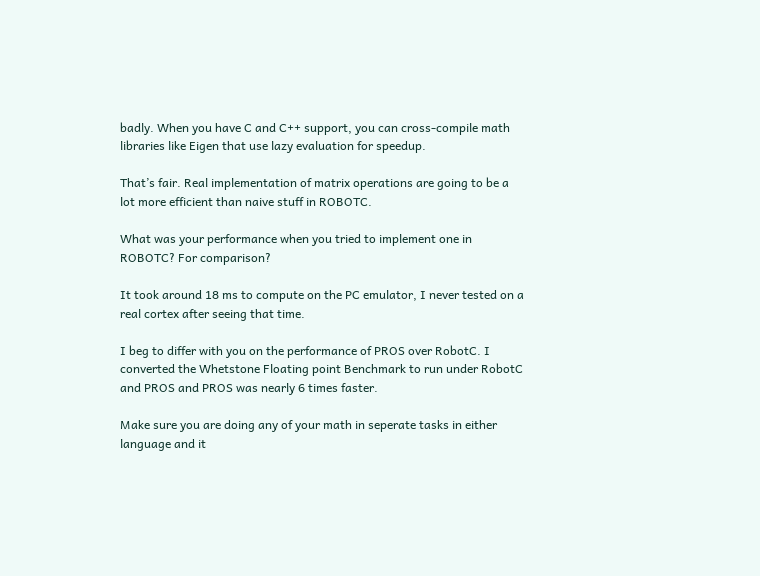badly. When you have C and C++ support, you can cross-compile math libraries like Eigen that use lazy evaluation for speedup.

That’s fair. Real implementation of matrix operations are going to be a lot more efficient than naive stuff in ROBOTC.

What was your performance when you tried to implement one in ROBOTC? For comparison?

It took around 18 ms to compute on the PC emulator, I never tested on a real cortex after seeing that time.

I beg to differ with you on the performance of PROS over RobotC. I converted the Whetstone Floating point Benchmark to run under RobotC and PROS and PROS was nearly 6 times faster.

Make sure you are doing any of your math in seperate tasks in either language and it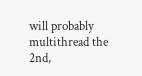will probably multithread the 2nd,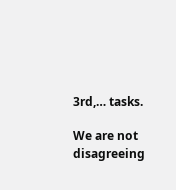3rd,… tasks.

We are not disagreeing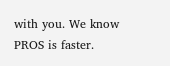with you. We know PROS is faster.